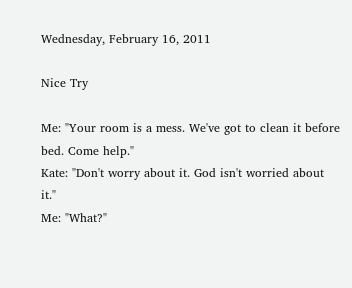Wednesday, February 16, 2011

Nice Try

Me: "Your room is a mess. We've got to clean it before bed. Come help."
Kate: "Don't worry about it. God isn't worried about it."
Me: "What?"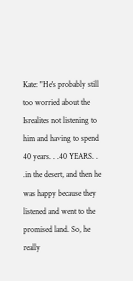Kate: "He's probably still too worried about the Isrealites not listening to him and having to spend 40 years. . .40 YEARS. . .in the desert, and then he was happy because they listened and went to the promised land. So, he really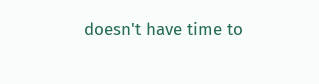doesn't have time to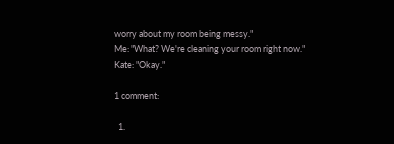worry about my room being messy."
Me: "What? We're cleaning your room right now."
Kate: "Okay."

1 comment:

  1.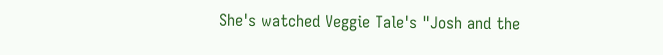She's watched Veggie Tale's "Josh and the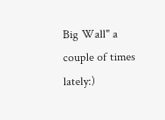Big Wall" a couple of times lately:)